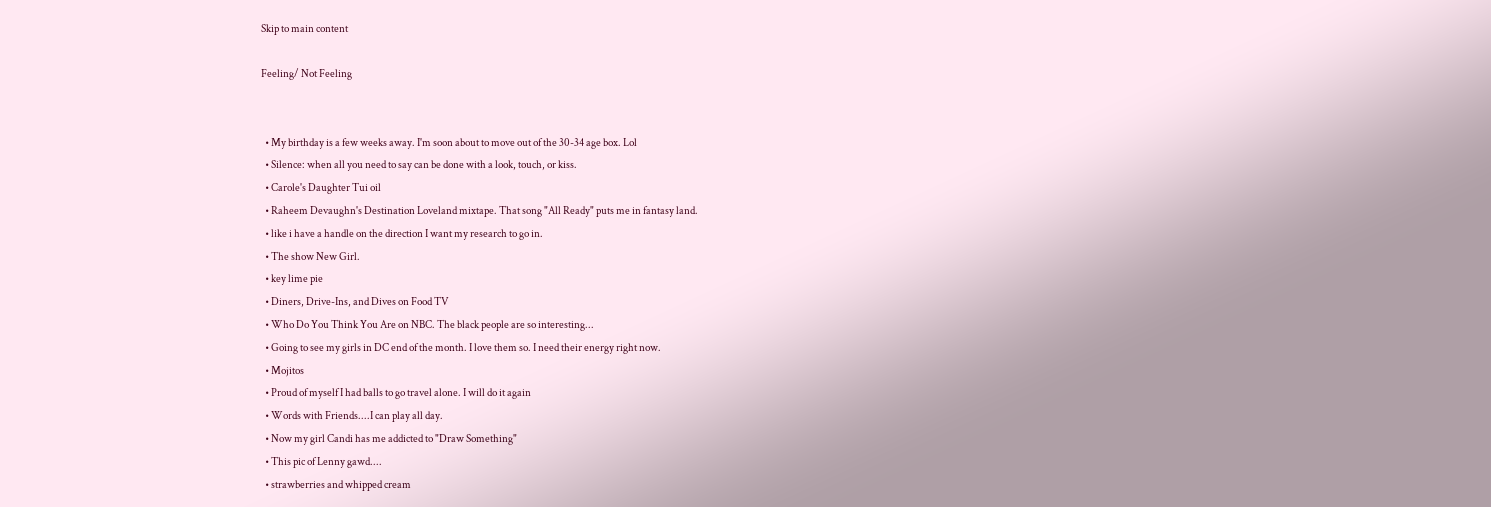Skip to main content

Feeling/ Not Feeling


  • My birthday is a few weeks away. I'm soon about to move out of the 30-34 age box. Lol
  • Silence: when all you need to say can be done with a look, touch, or kiss.
  • Carole's Daughter Tui oil
  • Raheem Devaughn's Destination Loveland mixtape. That song "All Ready" puts me in fantasy land.
  • like i have a handle on the direction I want my research to go in.
  • The show New Girl.
  • key lime pie
  • Diners, Drive-Ins, and Dives on Food TV
  • Who Do You Think You Are on NBC. The black people are so interesting...
  • Going to see my girls in DC end of the month. I love them so. I need their energy right now.
  • Mojitos
  • Proud of myself I had balls to go travel alone. I will do it again
  • Words with Friends....I can play all day.
  • Now my girl Candi has me addicted to "Draw Something"
  • This pic of Lenny gawd....
  • strawberries and whipped cream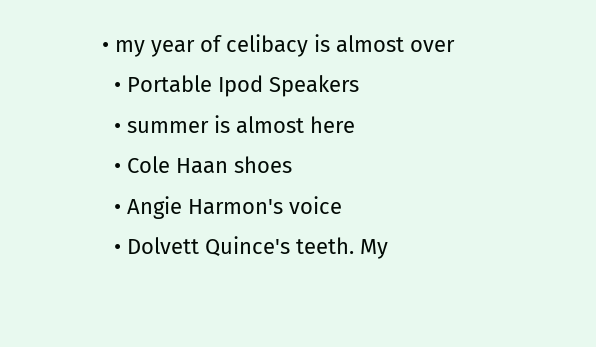• my year of celibacy is almost over
  • Portable Ipod Speakers
  • summer is almost here
  • Cole Haan shoes
  • Angie Harmon's voice
  • Dolvett Quince's teeth. My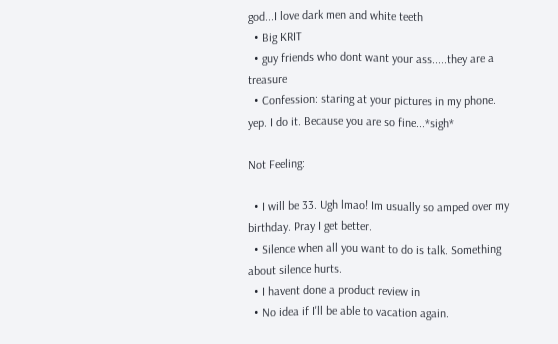god...I love dark men and white teeth
  • Big KRIT
  • guy friends who dont want your ass.....they are a treasure
  • Confession: staring at your pictures in my phone. yep. I do it. Because you are so fine...*sigh*

Not Feeling:

  • I will be 33. Ugh lmao! Im usually so amped over my birthday. Pray I get better.
  • Silence when all you want to do is talk. Something about silence hurts.
  • I havent done a product review in
  • No idea if I'll be able to vacation again.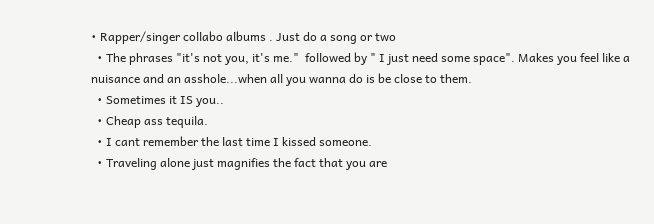• Rapper/singer collabo albums . Just do a song or two
  • The phrases "it's not you, it's me."  followed by " I just need some space". Makes you feel like a nuisance and an asshole...when all you wanna do is be close to them.
  • Sometimes it IS you..
  • Cheap ass tequila.
  • I cant remember the last time I kissed someone.
  • Traveling alone just magnifies the fact that you are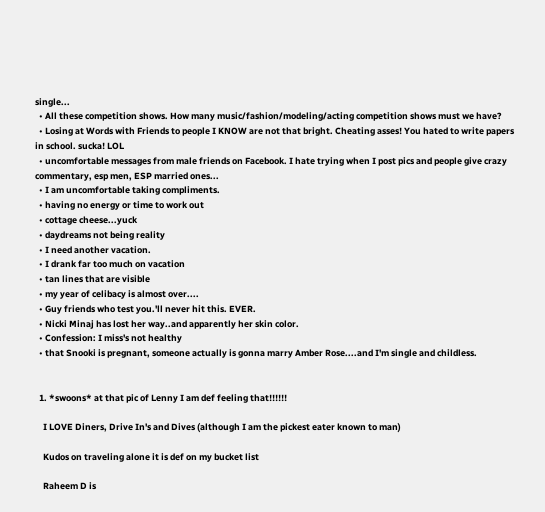single...
  • All these competition shows. How many music/fashion/modeling/acting competition shows must we have?
  • Losing at Words with Friends to people I KNOW are not that bright. Cheating asses! You hated to write papers in school. sucka! LOL
  • uncomfortable messages from male friends on Facebook. I hate trying when I post pics and people give crazy commentary, esp men, ESP married ones...
  • I am uncomfortable taking compliments.
  • having no energy or time to work out
  • cottage cheese...yuck
  • daydreams not being reality
  • I need another vacation.
  • I drank far too much on vacation
  • tan lines that are visible
  • my year of celibacy is almost over....
  • Guy friends who test you.'ll never hit this. EVER.
  • Nicki Minaj has lost her way..and apparently her skin color.
  • Confession: I miss's not healthy
  • that Snooki is pregnant, someone actually is gonna marry Amber Rose....and I'm single and childless.


  1. *swoons* at that pic of Lenny I am def feeling that!!!!!!

    I LOVE Diners, Drive In's and Dives (although I am the pickest eater known to man)

    Kudos on traveling alone it is def on my bucket list

    Raheem D is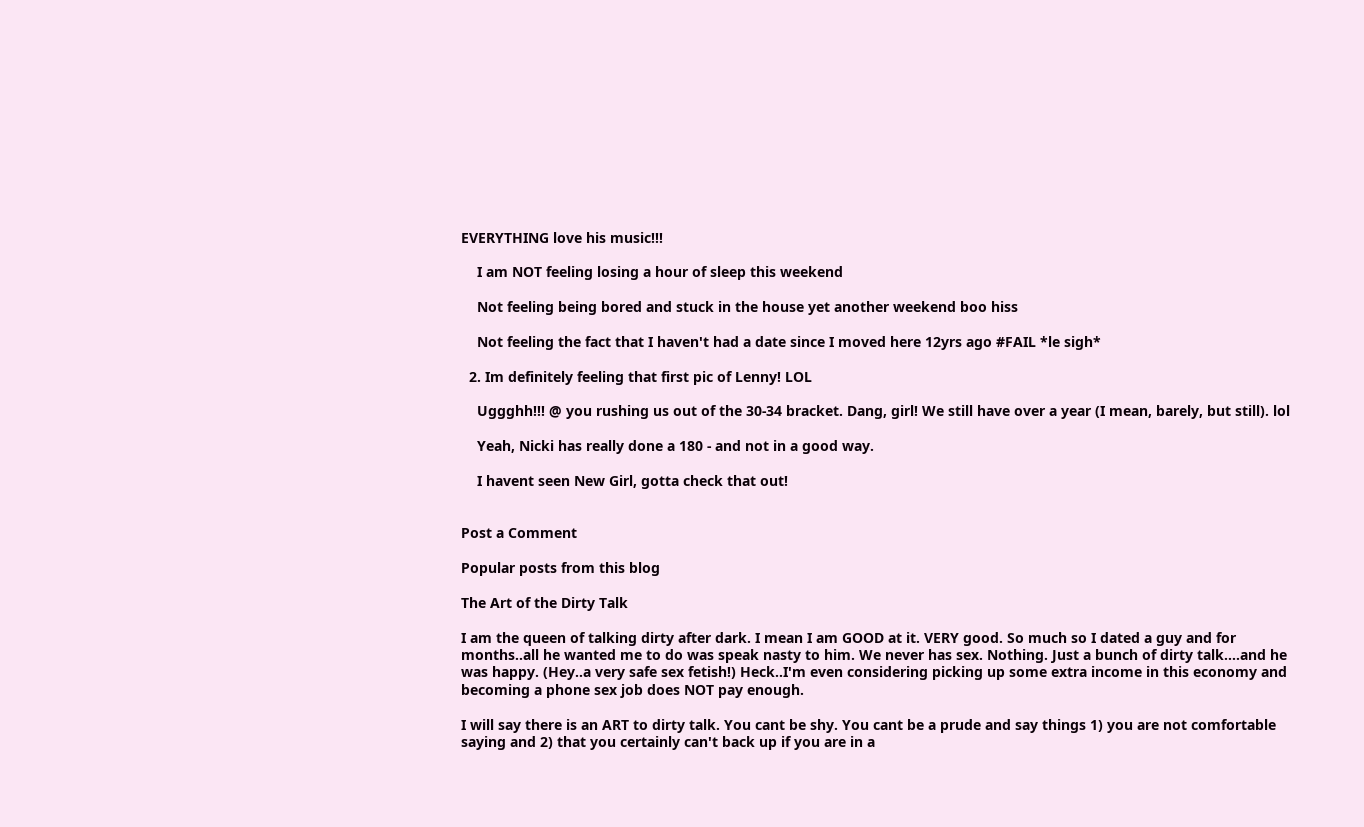EVERYTHING love his music!!!

    I am NOT feeling losing a hour of sleep this weekend

    Not feeling being bored and stuck in the house yet another weekend boo hiss

    Not feeling the fact that I haven't had a date since I moved here 12yrs ago #FAIL *le sigh*

  2. Im definitely feeling that first pic of Lenny! LOL

    Uggghh!!! @ you rushing us out of the 30-34 bracket. Dang, girl! We still have over a year (I mean, barely, but still). lol

    Yeah, Nicki has really done a 180 - and not in a good way.

    I havent seen New Girl, gotta check that out!


Post a Comment

Popular posts from this blog

The Art of the Dirty Talk

I am the queen of talking dirty after dark. I mean I am GOOD at it. VERY good. So much so I dated a guy and for months..all he wanted me to do was speak nasty to him. We never has sex. Nothing. Just a bunch of dirty talk....and he was happy. (Hey..a very safe sex fetish!) Heck..I'm even considering picking up some extra income in this economy and becoming a phone sex job does NOT pay enough.

I will say there is an ART to dirty talk. You cant be shy. You cant be a prude and say things 1) you are not comfortable saying and 2) that you certainly can't back up if you are in a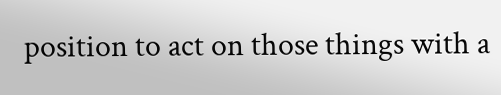position to act on those things with a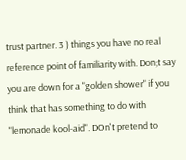trust partner. 3 ) things you have no real reference point of familiarity with. Don;t say you are down for a "golden shower" if you think that has something to do with "lemonade kool-aid". DOn't pretend to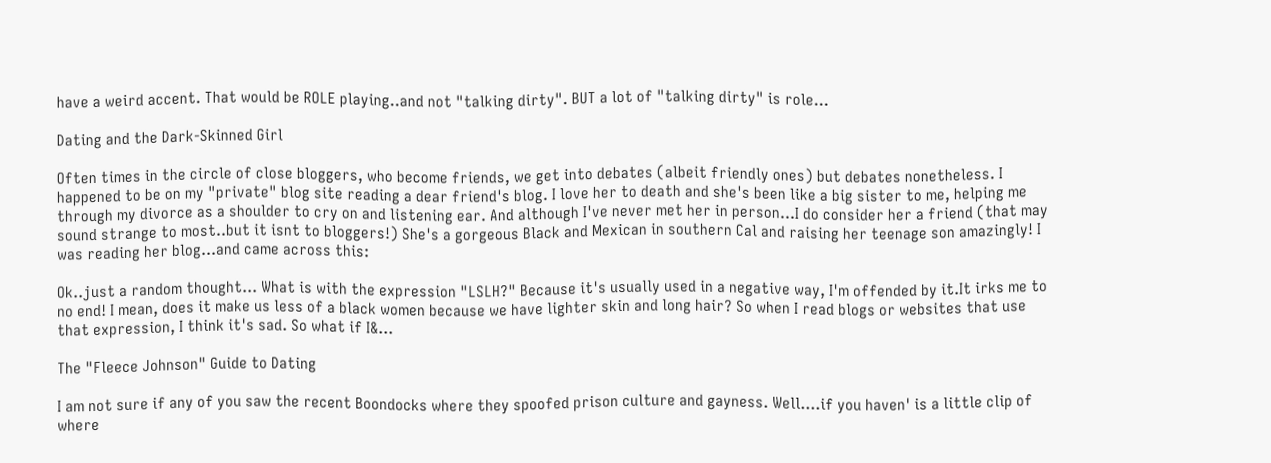have a weird accent. That would be ROLE playing..and not "talking dirty". BUT a lot of "talking dirty" is role…

Dating and the Dark-Skinned Girl

Often times in the circle of close bloggers, who become friends, we get into debates (albeit friendly ones) but debates nonetheless. I happened to be on my "private" blog site reading a dear friend's blog. I love her to death and she's been like a big sister to me, helping me through my divorce as a shoulder to cry on and listening ear. And although I've never met her in person...I do consider her a friend (that may sound strange to most..but it isnt to bloggers!) She's a gorgeous Black and Mexican in southern Cal and raising her teenage son amazingly! I was reading her blog...and came across this:

Ok..just a random thought... What is with the expression "LSLH?" Because it's usually used in a negative way, I'm offended by it.It irks me to no end! I mean, does it make us less of a black women because we have lighter skin and long hair? So when I read blogs or websites that use that expression, I think it's sad. So what if I&…

The "Fleece Johnson" Guide to Dating

I am not sure if any of you saw the recent Boondocks where they spoofed prison culture and gayness. Well....if you haven' is a little clip of where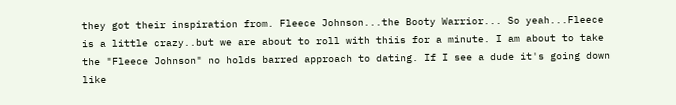they got their inspiration from. Fleece Johnson...the Booty Warrior... So yeah...Fleece is a little crazy..but we are about to roll with thiis for a minute. I am about to take the "Fleece Johnson" no holds barred approach to dating. If I see a dude it's going down  like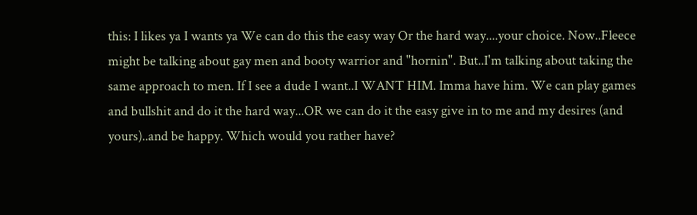this: I likes ya I wants ya We can do this the easy way Or the hard way....your choice. Now..Fleece might be talking about gay men and booty warrior and "hornin". But..I'm talking about taking the same approach to men. If I see a dude I want..I WANT HIM. Imma have him. We can play games and bullshit and do it the hard way...OR we can do it the easy give in to me and my desires (and yours)..and be happy. Which would you rather have?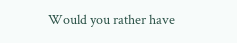Would you rather have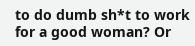to do dumb sh*t to work for a good woman? Or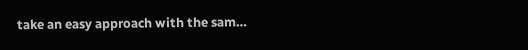take an easy approach with the sam…